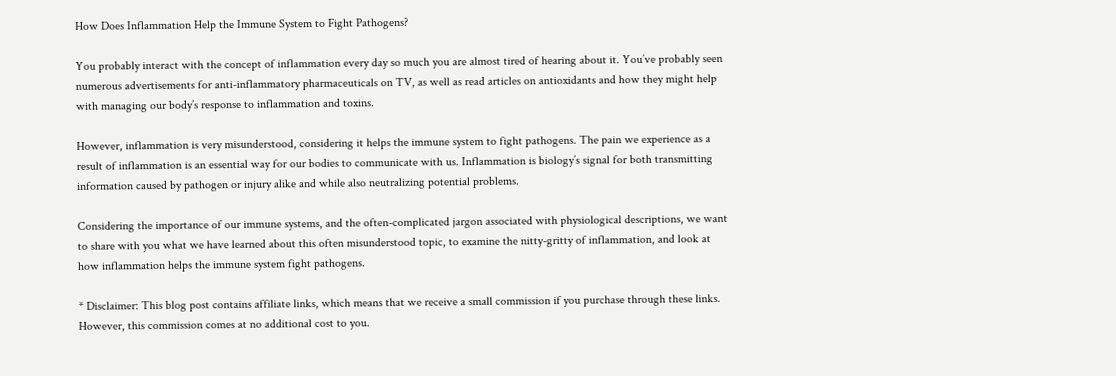How Does Inflammation Help the Immune System to Fight Pathogens?

You probably interact with the concept of inflammation every day so much you are almost tired of hearing about it. You’ve probably seen numerous advertisements for anti-inflammatory pharmaceuticals on TV, as well as read articles on antioxidants and how they might help with managing our body’s response to inflammation and toxins.

However, inflammation is very misunderstood, considering it helps the immune system to fight pathogens. The pain we experience as a result of inflammation is an essential way for our bodies to communicate with us. Inflammation is biology’s signal for both transmitting information caused by pathogen or injury alike and while also neutralizing potential problems.

Considering the importance of our immune systems, and the often-complicated jargon associated with physiological descriptions, we want to share with you what we have learned about this often misunderstood topic, to examine the nitty-gritty of inflammation, and look at how inflammation helps the immune system fight pathogens.

* Disclaimer: This blog post contains affiliate links, which means that we receive a small commission if you purchase through these links. However, this commission comes at no additional cost to you.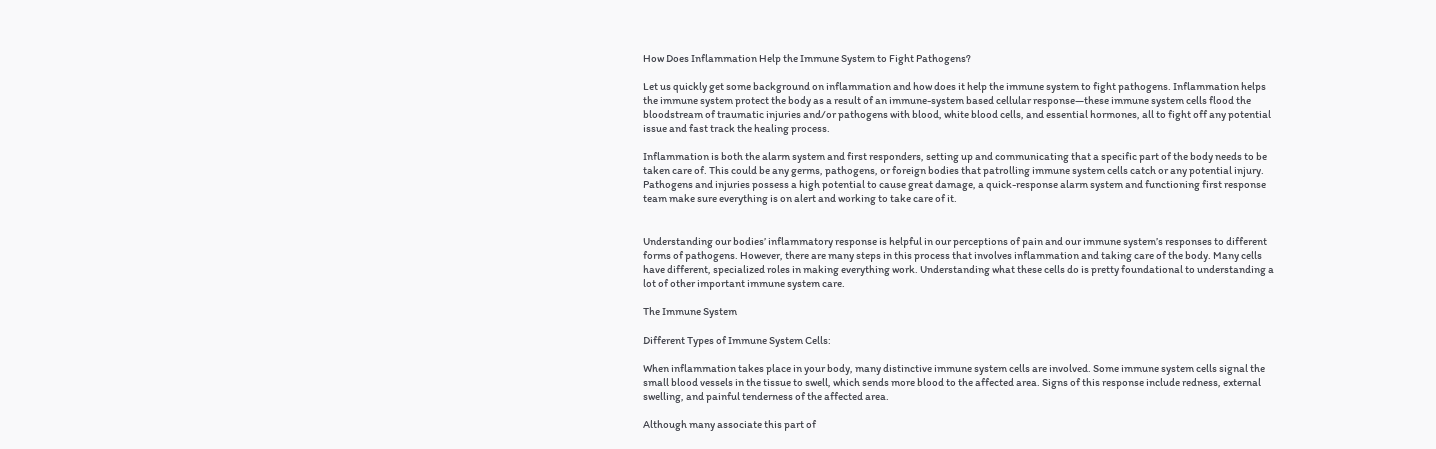How Does Inflammation Help the Immune System to Fight Pathogens?

Let us quickly get some background on inflammation and how does it help the immune system to fight pathogens. Inflammation helps the immune system protect the body as a result of an immune-system based cellular response—these immune system cells flood the bloodstream of traumatic injuries and/or pathogens with blood, white blood cells, and essential hormones, all to fight off any potential issue and fast track the healing process.

Inflammation is both the alarm system and first responders, setting up and communicating that a specific part of the body needs to be taken care of. This could be any germs, pathogens, or foreign bodies that patrolling immune system cells catch or any potential injury. Pathogens and injuries possess a high potential to cause great damage, a quick-response alarm system and functioning first response team make sure everything is on alert and working to take care of it.


Understanding our bodies’ inflammatory response is helpful in our perceptions of pain and our immune system’s responses to different forms of pathogens. However, there are many steps in this process that involves inflammation and taking care of the body. Many cells have different, specialized roles in making everything work. Understanding what these cells do is pretty foundational to understanding a lot of other important immune system care.

The Immune System

Different Types of Immune System Cells:

When inflammation takes place in your body, many distinctive immune system cells are involved. Some immune system cells signal the small blood vessels in the tissue to swell, which sends more blood to the affected area. Signs of this response include redness, external swelling, and painful tenderness of the affected area.

Although many associate this part of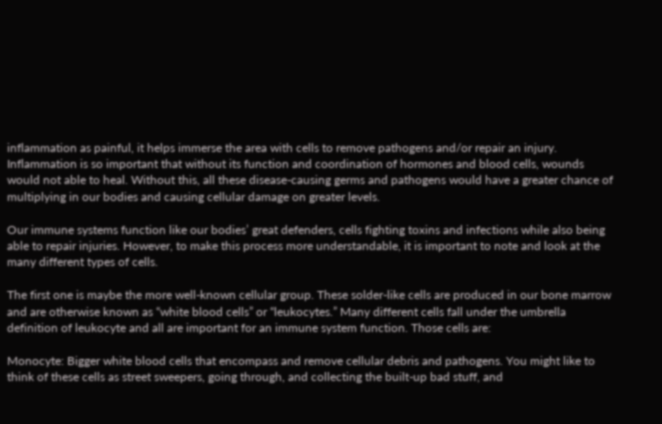inflammation as painful, it helps immerse the area with cells to remove pathogens and/or repair an injury. Inflammation is so important that without its function and coordination of hormones and blood cells, wounds would not able to heal. Without this, all these disease-causing germs and pathogens would have a greater chance of multiplying in our bodies and causing cellular damage on greater levels.

Our immune systems function like our bodies’ great defenders, cells fighting toxins and infections while also being able to repair injuries. However, to make this process more understandable, it is important to note and look at the many different types of cells.

The first one is maybe the more well-known cellular group. These solder-like cells are produced in our bone marrow and are otherwise known as “white blood cells” or “leukocytes.” Many different cells fall under the umbrella definition of leukocyte and all are important for an immune system function. Those cells are:

Monocyte: Bigger white blood cells that encompass and remove cellular debris and pathogens. You might like to think of these cells as street sweepers, going through, and collecting the built-up bad stuff, and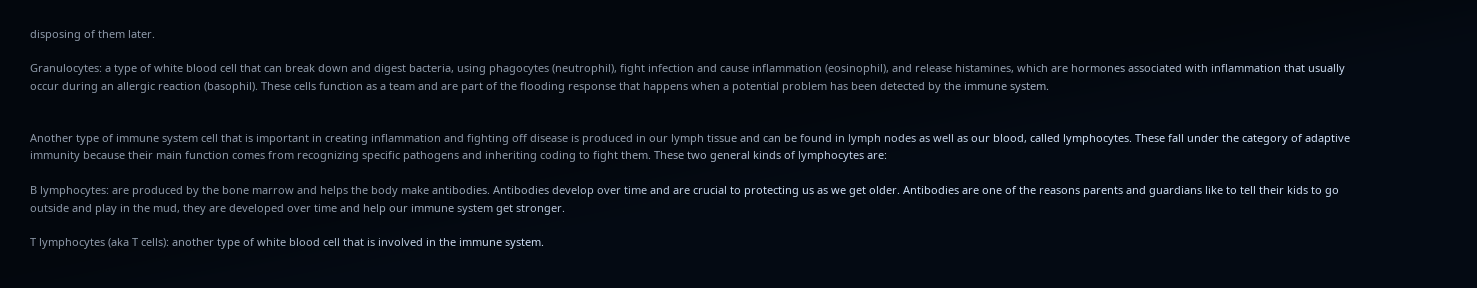disposing of them later.

Granulocytes: a type of white blood cell that can break down and digest bacteria, using phagocytes (neutrophil), fight infection and cause inflammation (eosinophil), and release histamines, which are hormones associated with inflammation that usually occur during an allergic reaction (basophil). These cells function as a team and are part of the flooding response that happens when a potential problem has been detected by the immune system.


Another type of immune system cell that is important in creating inflammation and fighting off disease is produced in our lymph tissue and can be found in lymph nodes as well as our blood, called lymphocytes. These fall under the category of adaptive immunity because their main function comes from recognizing specific pathogens and inheriting coding to fight them. These two general kinds of lymphocytes are:

B lymphocytes: are produced by the bone marrow and helps the body make antibodies. Antibodies develop over time and are crucial to protecting us as we get older. Antibodies are one of the reasons parents and guardians like to tell their kids to go outside and play in the mud, they are developed over time and help our immune system get stronger.

T lymphocytes (aka T cells): another type of white blood cell that is involved in the immune system.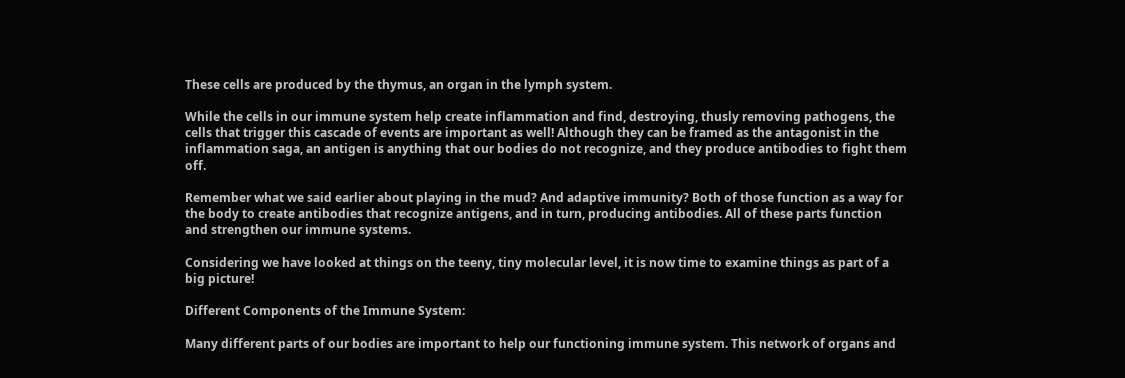These cells are produced by the thymus, an organ in the lymph system.

While the cells in our immune system help create inflammation and find, destroying, thusly removing pathogens, the cells that trigger this cascade of events are important as well! Although they can be framed as the antagonist in the inflammation saga, an antigen is anything that our bodies do not recognize, and they produce antibodies to fight them off.

Remember what we said earlier about playing in the mud? And adaptive immunity? Both of those function as a way for the body to create antibodies that recognize antigens, and in turn, producing antibodies. All of these parts function and strengthen our immune systems.

Considering we have looked at things on the teeny, tiny molecular level, it is now time to examine things as part of a big picture!

Different Components of the Immune System:

Many different parts of our bodies are important to help our functioning immune system. This network of organs and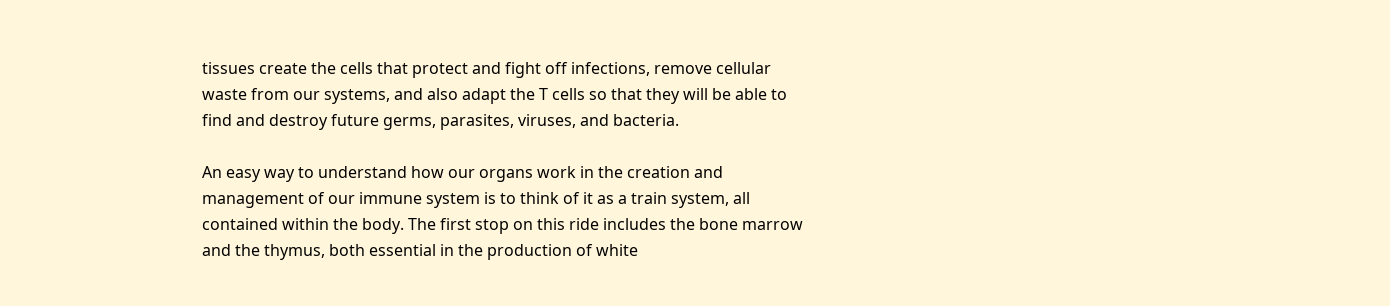tissues create the cells that protect and fight off infections, remove cellular waste from our systems, and also adapt the T cells so that they will be able to find and destroy future germs, parasites, viruses, and bacteria.

An easy way to understand how our organs work in the creation and management of our immune system is to think of it as a train system, all contained within the body. The first stop on this ride includes the bone marrow and the thymus, both essential in the production of white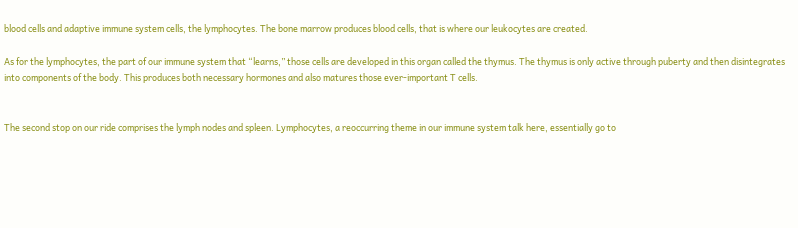blood cells and adaptive immune system cells, the lymphocytes. The bone marrow produces blood cells, that is where our leukocytes are created.

As for the lymphocytes, the part of our immune system that “learns,” those cells are developed in this organ called the thymus. The thymus is only active through puberty and then disintegrates into components of the body. This produces both necessary hormones and also matures those ever-important T cells.


The second stop on our ride comprises the lymph nodes and spleen. Lymphocytes, a reoccurring theme in our immune system talk here, essentially go to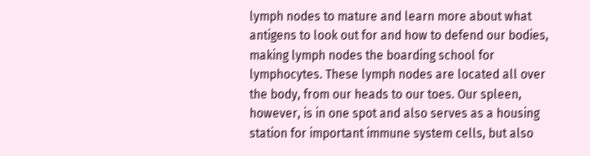lymph nodes to mature and learn more about what antigens to look out for and how to defend our bodies, making lymph nodes the boarding school for lymphocytes. These lymph nodes are located all over the body, from our heads to our toes. Our spleen, however, is in one spot and also serves as a housing station for important immune system cells, but also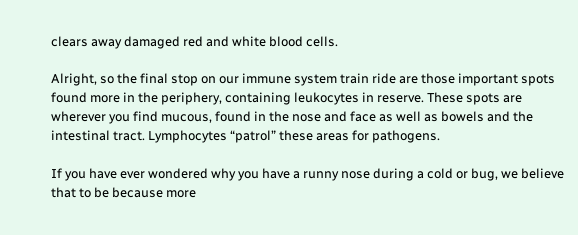clears away damaged red and white blood cells.

Alright, so the final stop on our immune system train ride are those important spots found more in the periphery, containing leukocytes in reserve. These spots are wherever you find mucous, found in the nose and face as well as bowels and the intestinal tract. Lymphocytes “patrol” these areas for pathogens.

If you have ever wondered why you have a runny nose during a cold or bug, we believe that to be because more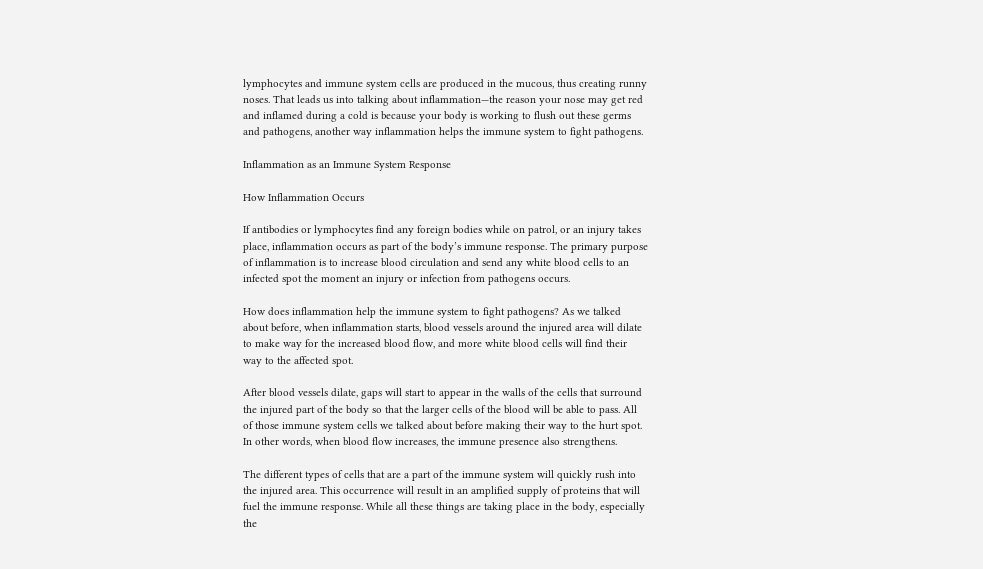lymphocytes and immune system cells are produced in the mucous, thus creating runny noses. That leads us into talking about inflammation—the reason your nose may get red and inflamed during a cold is because your body is working to flush out these germs and pathogens, another way inflammation helps the immune system to fight pathogens.

Inflammation as an Immune System Response

How Inflammation Occurs

If antibodies or lymphocytes find any foreign bodies while on patrol, or an injury takes place, inflammation occurs as part of the body’s immune response. The primary purpose of inflammation is to increase blood circulation and send any white blood cells to an infected spot the moment an injury or infection from pathogens occurs.

How does inflammation help the immune system to fight pathogens? As we talked about before, when inflammation starts, blood vessels around the injured area will dilate to make way for the increased blood flow, and more white blood cells will find their way to the affected spot.

After blood vessels dilate, gaps will start to appear in the walls of the cells that surround the injured part of the body so that the larger cells of the blood will be able to pass. All of those immune system cells we talked about before making their way to the hurt spot. In other words, when blood flow increases, the immune presence also strengthens.

The different types of cells that are a part of the immune system will quickly rush into the injured area. This occurrence will result in an amplified supply of proteins that will fuel the immune response. While all these things are taking place in the body, especially the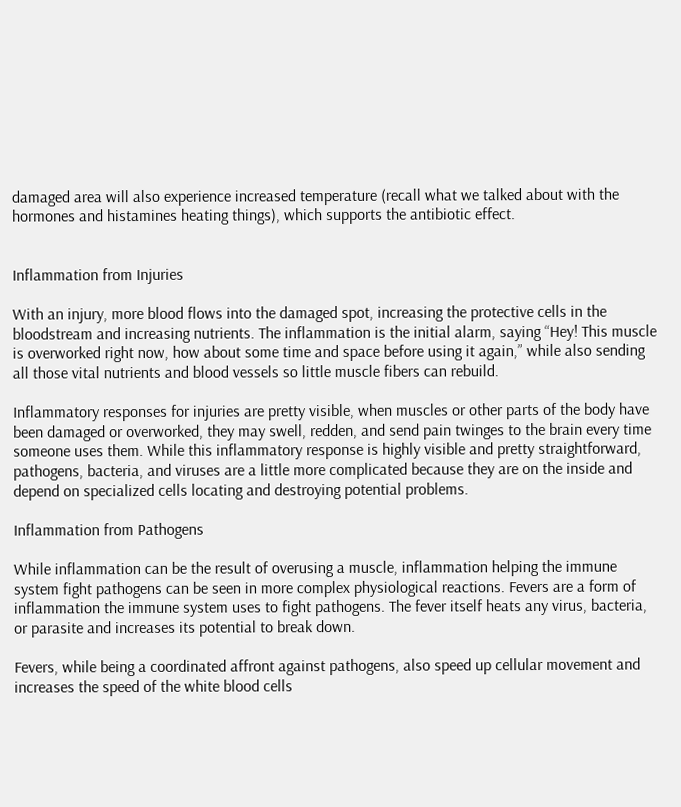damaged area will also experience increased temperature (recall what we talked about with the hormones and histamines heating things), which supports the antibiotic effect.


Inflammation from Injuries

With an injury, more blood flows into the damaged spot, increasing the protective cells in the bloodstream and increasing nutrients. The inflammation is the initial alarm, saying “Hey! This muscle is overworked right now, how about some time and space before using it again,” while also sending all those vital nutrients and blood vessels so little muscle fibers can rebuild.

Inflammatory responses for injuries are pretty visible, when muscles or other parts of the body have been damaged or overworked, they may swell, redden, and send pain twinges to the brain every time someone uses them. While this inflammatory response is highly visible and pretty straightforward, pathogens, bacteria, and viruses are a little more complicated because they are on the inside and depend on specialized cells locating and destroying potential problems.

Inflammation from Pathogens

While inflammation can be the result of overusing a muscle, inflammation helping the immune system fight pathogens can be seen in more complex physiological reactions. Fevers are a form of inflammation the immune system uses to fight pathogens. The fever itself heats any virus, bacteria, or parasite and increases its potential to break down.

Fevers, while being a coordinated affront against pathogens, also speed up cellular movement and increases the speed of the white blood cells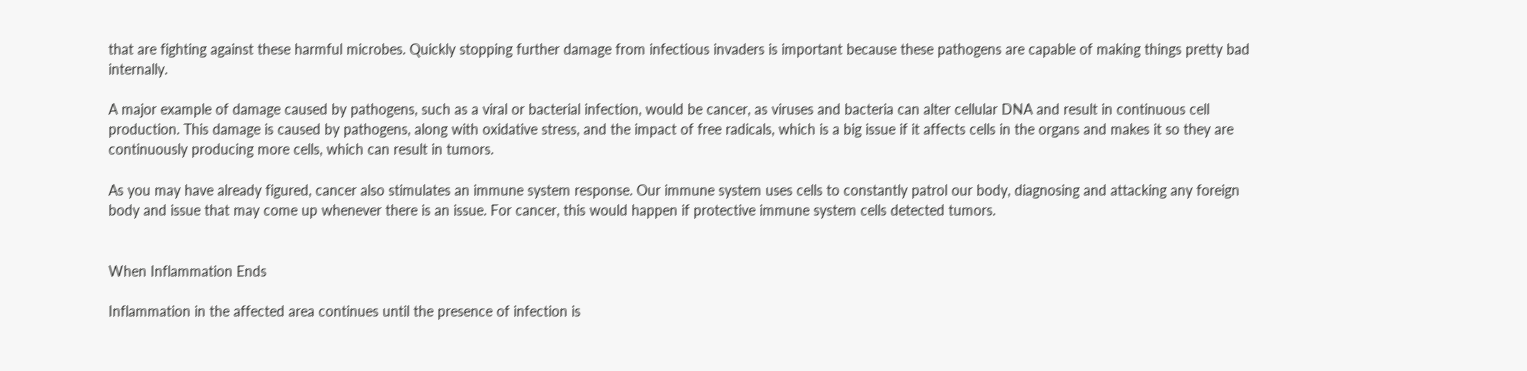that are fighting against these harmful microbes. Quickly stopping further damage from infectious invaders is important because these pathogens are capable of making things pretty bad internally.

A major example of damage caused by pathogens, such as a viral or bacterial infection, would be cancer, as viruses and bacteria can alter cellular DNA and result in continuous cell production. This damage is caused by pathogens, along with oxidative stress, and the impact of free radicals, which is a big issue if it affects cells in the organs and makes it so they are continuously producing more cells, which can result in tumors.

As you may have already figured, cancer also stimulates an immune system response. Our immune system uses cells to constantly patrol our body, diagnosing and attacking any foreign body and issue that may come up whenever there is an issue. For cancer, this would happen if protective immune system cells detected tumors.


When Inflammation Ends

Inflammation in the affected area continues until the presence of infection is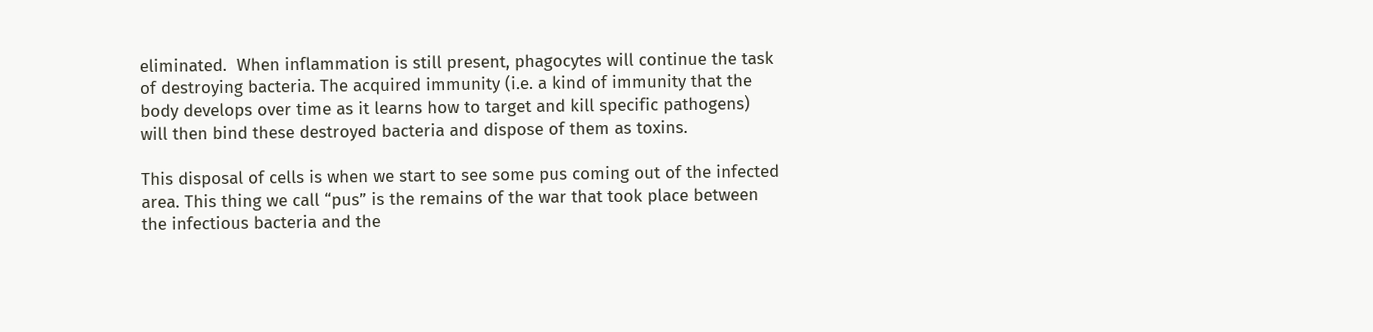eliminated.  When inflammation is still present, phagocytes will continue the task of destroying bacteria. The acquired immunity (i.e. a kind of immunity that the body develops over time as it learns how to target and kill specific pathogens) will then bind these destroyed bacteria and dispose of them as toxins.

This disposal of cells is when we start to see some pus coming out of the infected area. This thing we call “pus” is the remains of the war that took place between the infectious bacteria and the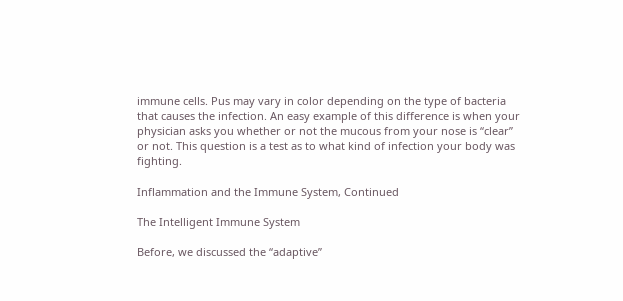immune cells. Pus may vary in color depending on the type of bacteria that causes the infection. An easy example of this difference is when your physician asks you whether or not the mucous from your nose is “clear” or not. This question is a test as to what kind of infection your body was fighting.

Inflammation and the Immune System, Continued

The Intelligent Immune System

Before, we discussed the “adaptive”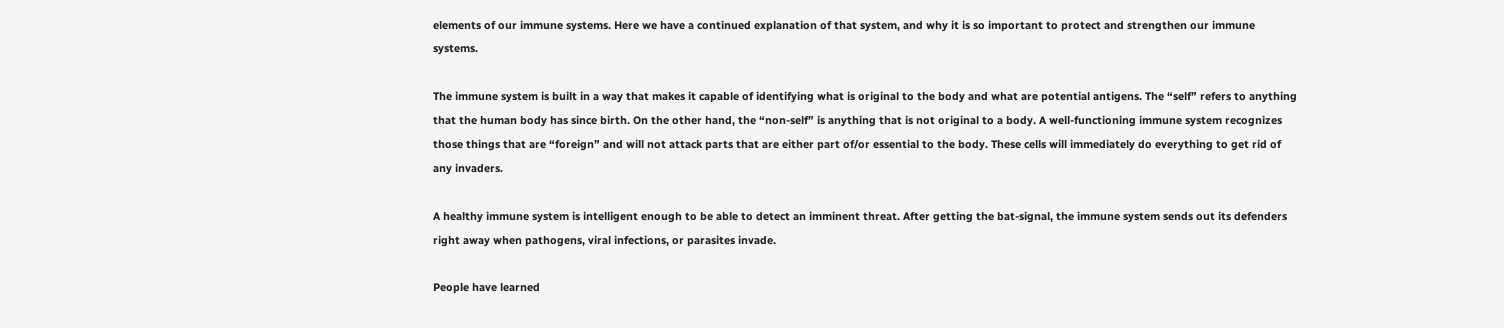elements of our immune systems. Here we have a continued explanation of that system, and why it is so important to protect and strengthen our immune systems.

The immune system is built in a way that makes it capable of identifying what is original to the body and what are potential antigens. The “self” refers to anything that the human body has since birth. On the other hand, the “non-self” is anything that is not original to a body. A well-functioning immune system recognizes those things that are “foreign” and will not attack parts that are either part of/or essential to the body. These cells will immediately do everything to get rid of any invaders.

A healthy immune system is intelligent enough to be able to detect an imminent threat. After getting the bat-signal, the immune system sends out its defenders right away when pathogens, viral infections, or parasites invade.

People have learned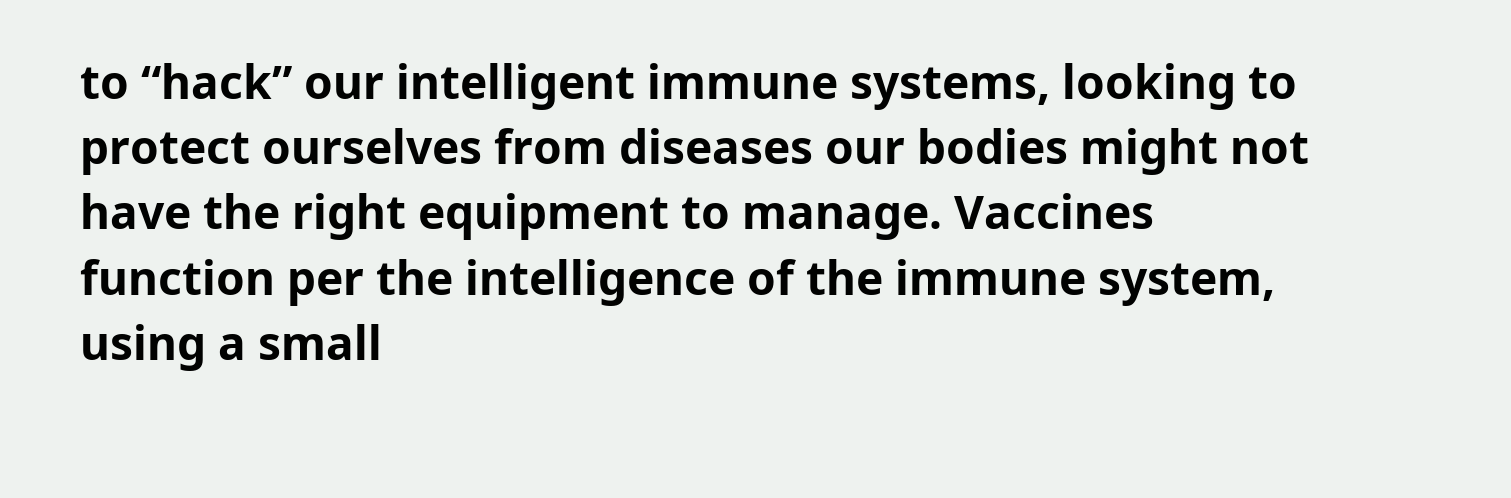to “hack” our intelligent immune systems, looking to protect ourselves from diseases our bodies might not have the right equipment to manage. Vaccines function per the intelligence of the immune system, using a small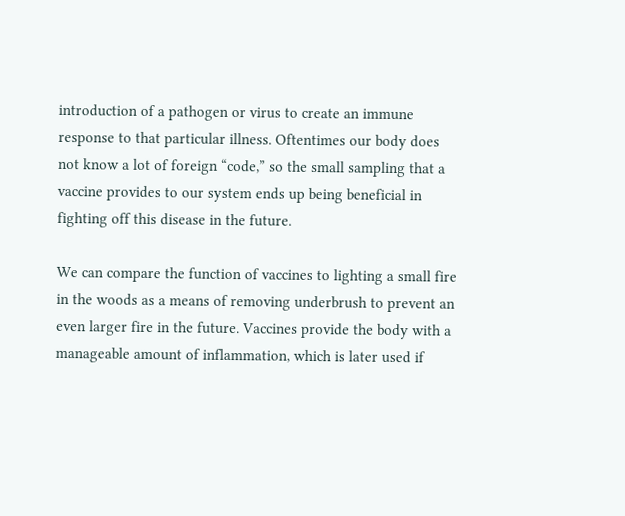introduction of a pathogen or virus to create an immune response to that particular illness. Oftentimes our body does not know a lot of foreign “code,” so the small sampling that a vaccine provides to our system ends up being beneficial in fighting off this disease in the future.

We can compare the function of vaccines to lighting a small fire in the woods as a means of removing underbrush to prevent an even larger fire in the future. Vaccines provide the body with a manageable amount of inflammation, which is later used if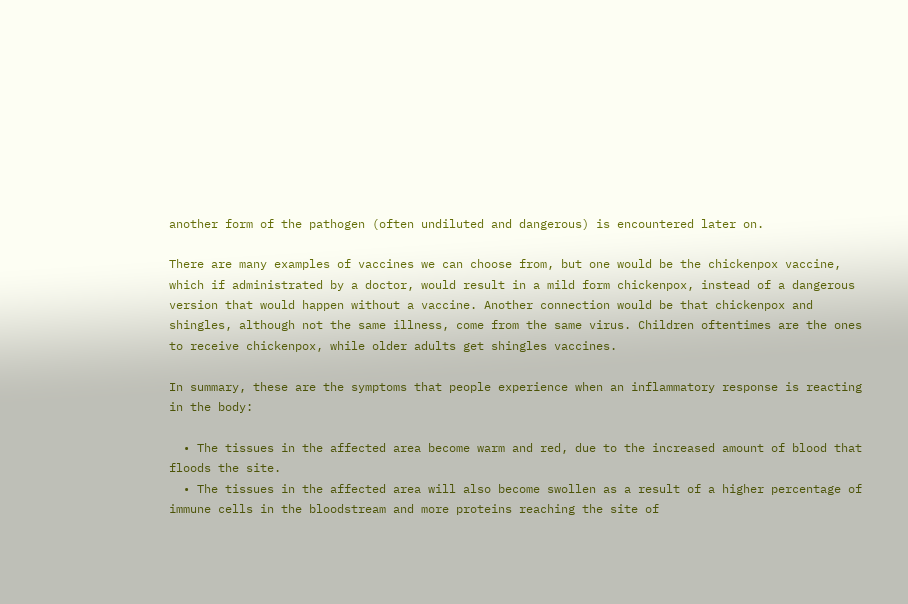another form of the pathogen (often undiluted and dangerous) is encountered later on.

There are many examples of vaccines we can choose from, but one would be the chickenpox vaccine, which if administrated by a doctor, would result in a mild form chickenpox, instead of a dangerous version that would happen without a vaccine. Another connection would be that chickenpox and shingles, although not the same illness, come from the same virus. Children oftentimes are the ones to receive chickenpox, while older adults get shingles vaccines.

In summary, these are the symptoms that people experience when an inflammatory response is reacting in the body:

  • The tissues in the affected area become warm and red, due to the increased amount of blood that floods the site.
  • The tissues in the affected area will also become swollen as a result of a higher percentage of immune cells in the bloodstream and more proteins reaching the site of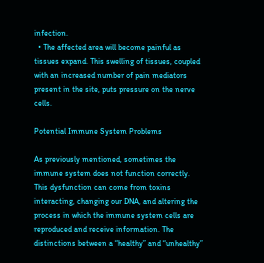infection.
  • The affected area will become painful as tissues expand. This swelling of tissues, coupled with an increased number of pain mediators present in the site, puts pressure on the nerve cells.

Potential Immune System Problems

As previously mentioned, sometimes the immune system does not function correctly. This dysfunction can come from toxins interacting, changing our DNA, and altering the process in which the immune system cells are reproduced and receive information. The distinctions between a “healthy” and “unhealthy”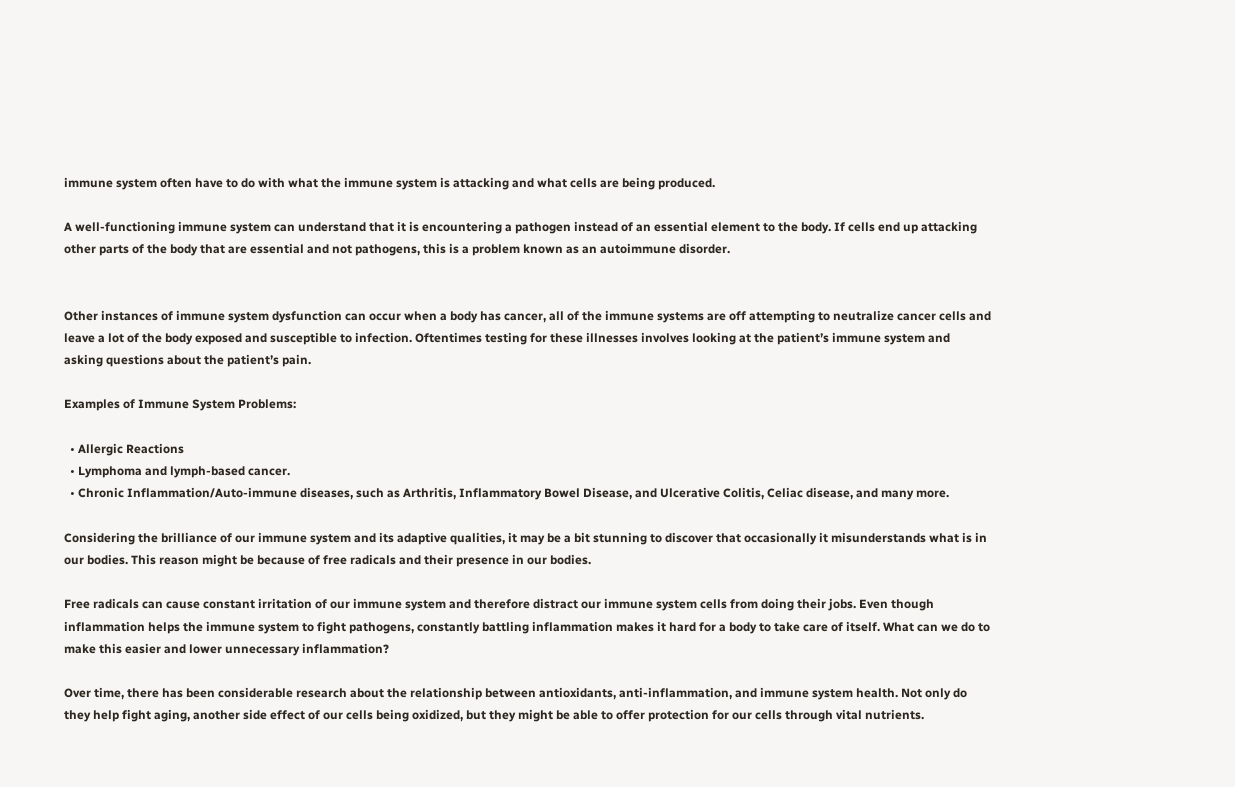immune system often have to do with what the immune system is attacking and what cells are being produced.

A well-functioning immune system can understand that it is encountering a pathogen instead of an essential element to the body. If cells end up attacking other parts of the body that are essential and not pathogens, this is a problem known as an autoimmune disorder.


Other instances of immune system dysfunction can occur when a body has cancer, all of the immune systems are off attempting to neutralize cancer cells and leave a lot of the body exposed and susceptible to infection. Oftentimes testing for these illnesses involves looking at the patient’s immune system and asking questions about the patient’s pain.

Examples of Immune System Problems:

  • Allergic Reactions
  • Lymphoma and lymph-based cancer.
  • Chronic Inflammation/Auto-immune diseases, such as Arthritis, Inflammatory Bowel Disease, and Ulcerative Colitis, Celiac disease, and many more.

Considering the brilliance of our immune system and its adaptive qualities, it may be a bit stunning to discover that occasionally it misunderstands what is in our bodies. This reason might be because of free radicals and their presence in our bodies.

Free radicals can cause constant irritation of our immune system and therefore distract our immune system cells from doing their jobs. Even though inflammation helps the immune system to fight pathogens, constantly battling inflammation makes it hard for a body to take care of itself. What can we do to make this easier and lower unnecessary inflammation?

Over time, there has been considerable research about the relationship between antioxidants, anti-inflammation, and immune system health. Not only do they help fight aging, another side effect of our cells being oxidized, but they might be able to offer protection for our cells through vital nutrients.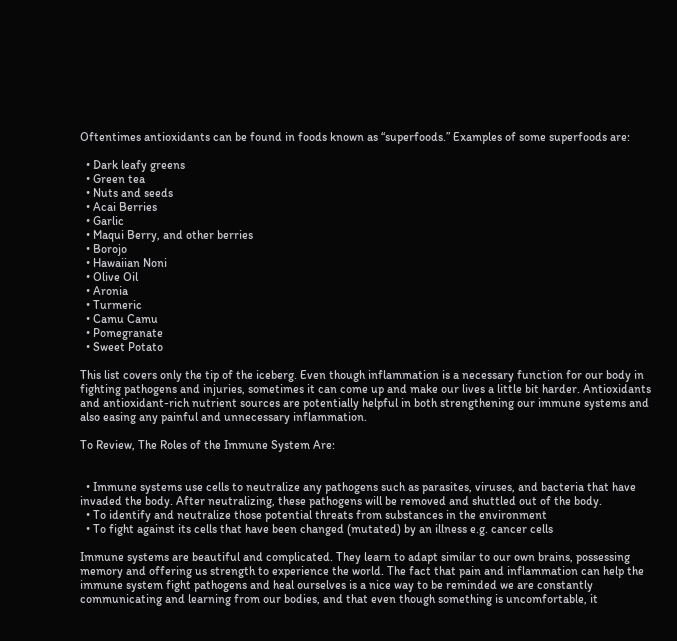Oftentimes antioxidants can be found in foods known as “superfoods.” Examples of some superfoods are:

  • Dark leafy greens
  • Green tea
  • Nuts and seeds
  • Acai Berries
  • Garlic
  • Maqui Berry, and other berries
  • Borojo
  • Hawaiian Noni
  • Olive Oil
  • Aronia
  • Turmeric
  • Camu Camu
  • Pomegranate
  • Sweet Potato

This list covers only the tip of the iceberg. Even though inflammation is a necessary function for our body in fighting pathogens and injuries, sometimes it can come up and make our lives a little bit harder. Antioxidants and antioxidant-rich nutrient sources are potentially helpful in both strengthening our immune systems and also easing any painful and unnecessary inflammation.

To Review, The Roles of the Immune System Are:


  • Immune systems use cells to neutralize any pathogens such as parasites, viruses, and bacteria that have invaded the body. After neutralizing, these pathogens will be removed and shuttled out of the body.
  • To identify and neutralize those potential threats from substances in the environment
  • To fight against its cells that have been changed (mutated) by an illness e.g. cancer cells

Immune systems are beautiful and complicated. They learn to adapt similar to our own brains, possessing memory and offering us strength to experience the world. The fact that pain and inflammation can help the immune system fight pathogens and heal ourselves is a nice way to be reminded we are constantly communicating and learning from our bodies, and that even though something is uncomfortable, it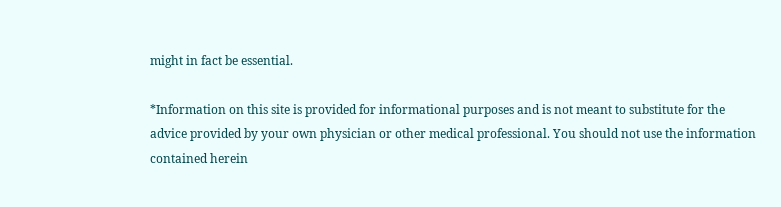might in fact be essential.

*Information on this site is provided for informational purposes and is not meant to substitute for the advice provided by your own physician or other medical professional. You should not use the information contained herein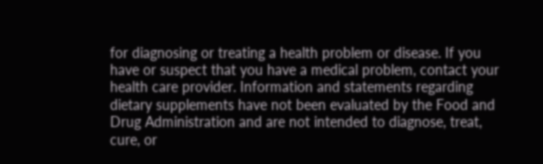for diagnosing or treating a health problem or disease. If you have or suspect that you have a medical problem, contact your health care provider. Information and statements regarding dietary supplements have not been evaluated by the Food and Drug Administration and are not intended to diagnose, treat, cure, or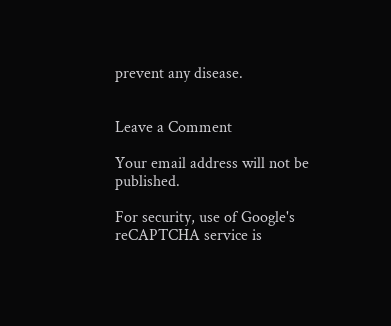prevent any disease.


Leave a Comment

Your email address will not be published.

For security, use of Google's reCAPTCHA service is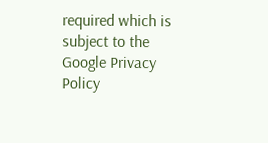required which is subject to the Google Privacy Policy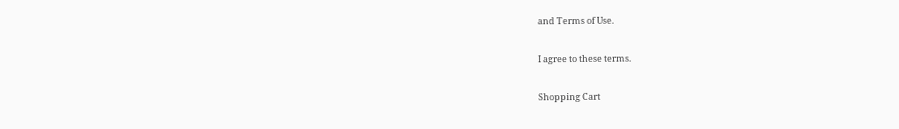and Terms of Use.

I agree to these terms.

Shopping Cart